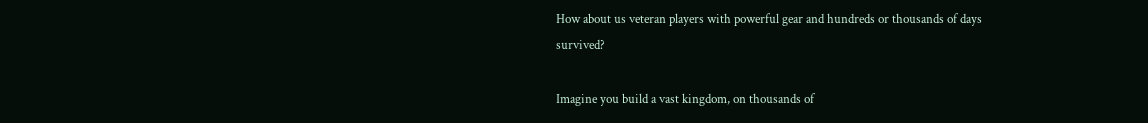How about us veteran players with powerful gear and hundreds or thousands of days survived?

Imagine you build a vast kingdom, on thousands of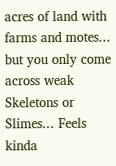acres of land with farms and motes... but you only come across weak Skeletons or Slimes... Feels kinda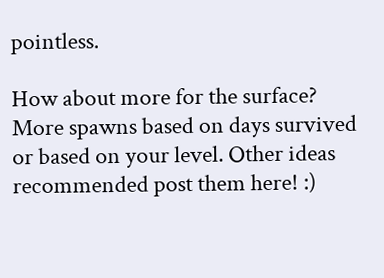pointless.

How about more for the surface? More spawns based on days survived or based on your level. Other ideas recommended post them here! :)